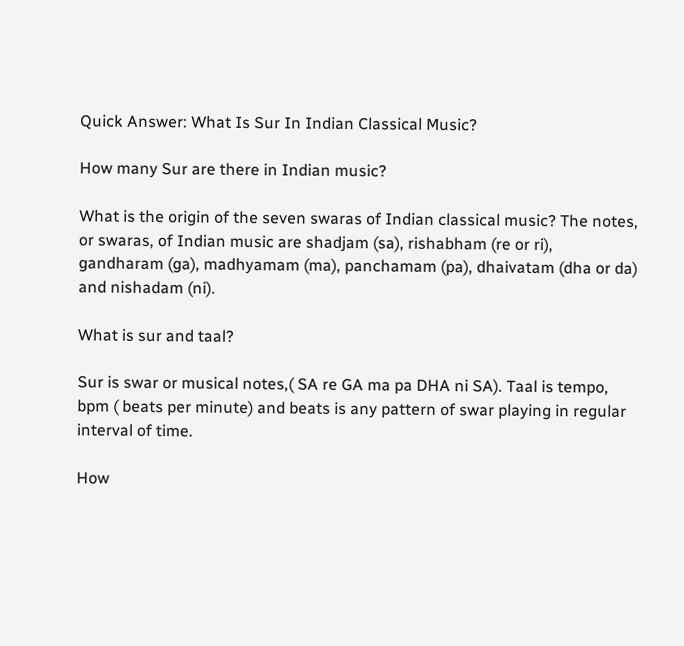Quick Answer: What Is Sur In Indian Classical Music?

How many Sur are there in Indian music?

What is the origin of the seven swaras of Indian classical music? The notes, or swaras, of Indian music are shadjam (sa), rishabham (re or ri), gandharam (ga), madhyamam (ma), panchamam (pa), dhaivatam (dha or da) and nishadam (ni).

What is sur and taal?

Sur is swar or musical notes,( SA re GA ma pa DHA ni SA). Taal is tempo, bpm ( beats per minute) and beats is any pattern of swar playing in regular interval of time.

How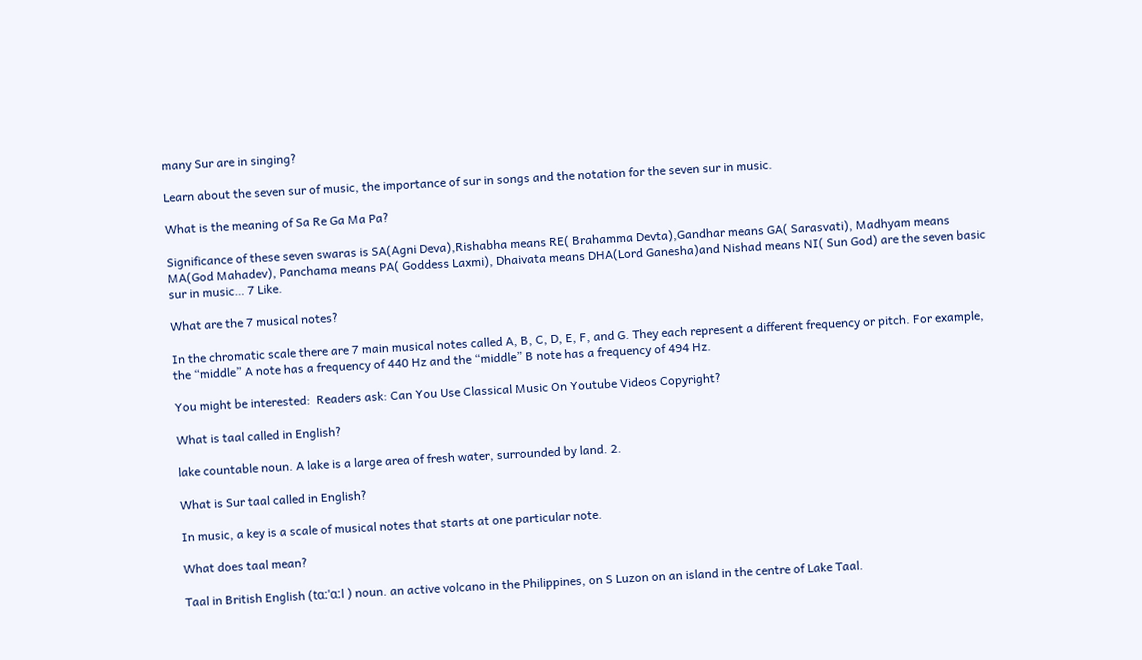many Sur are in singing?

Learn about the seven sur of music, the importance of sur in songs and the notation for the seven sur in music.

What is the meaning of Sa Re Ga Ma Pa?

Significance of these seven swaras is SA(Agni Deva),Rishabha means RE( Brahamma Devta),Gandhar means GA( Sarasvati), Madhyam means MA(God Mahadev), Panchama means PA( Goddess Laxmi), Dhaivata means DHA(Lord Ganesha)and Nishad means NI( Sun God) are the seven basic sur in music… 7 Like.

What are the 7 musical notes?

In the chromatic scale there are 7 main musical notes called A, B, C, D, E, F, and G. They each represent a different frequency or pitch. For example, the “middle” A note has a frequency of 440 Hz and the “middle” B note has a frequency of 494 Hz.

You might be interested:  Readers ask: Can You Use Classical Music On Youtube Videos Copyright?

What is taal called in English?

lake countable noun. A lake is a large area of fresh water, surrounded by land. 2.

What is Sur taal called in English?

In music, a key is a scale of musical notes that starts at one particular note.

What does taal mean?

Taal in British English (tɑːˈɑːl ) noun. an active volcano in the Philippines, on S Luzon on an island in the centre of Lake Taal.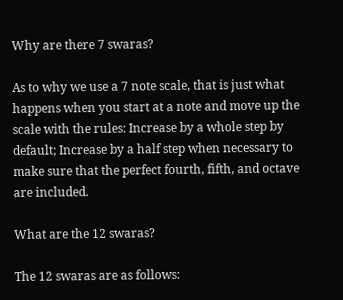Why are there 7 swaras?

As to why we use a 7 note scale, that is just what happens when you start at a note and move up the scale with the rules: Increase by a whole step by default; Increase by a half step when necessary to make sure that the perfect fourth, fifth, and octave are included.

What are the 12 swaras?

The 12 swaras are as follows: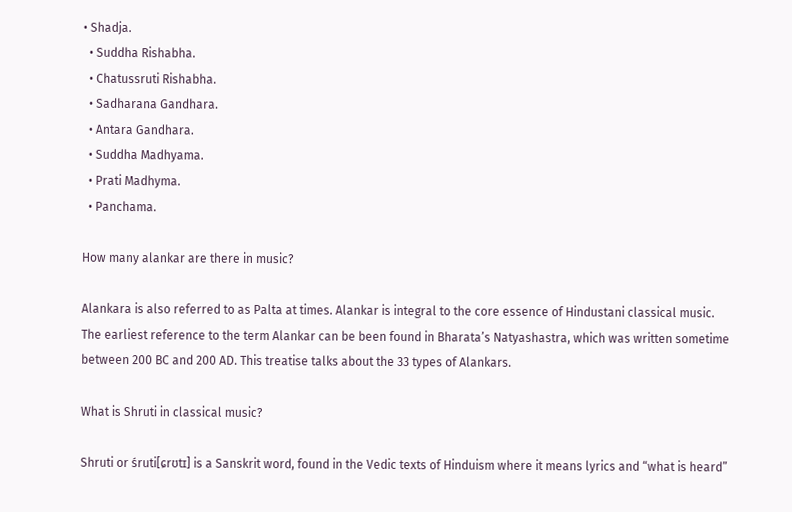• Shadja.
  • Suddha Rishabha.
  • Chatussruti Rishabha.
  • Sadharana Gandhara.
  • Antara Gandhara.
  • Suddha Madhyama.
  • Prati Madhyma.
  • Panchama.

How many alankar are there in music?

Alankara is also referred to as Palta at times. Alankar is integral to the core essence of Hindustani classical music. The earliest reference to the term Alankar can be been found in Bharata’s Natyashastra, which was written sometime between 200 BC and 200 AD. This treatise talks about the 33 types of Alankars.

What is Shruti in classical music?

Shruti or śruti[ɕrʊtɪ] is a Sanskrit word, found in the Vedic texts of Hinduism where it means lyrics and “what is heard”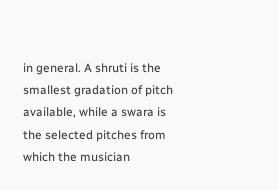in general. A shruti is the smallest gradation of pitch available, while a swara is the selected pitches from which the musician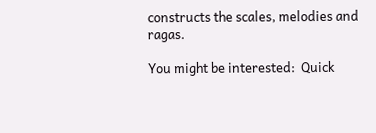constructs the scales, melodies and ragas.

You might be interested:  Quick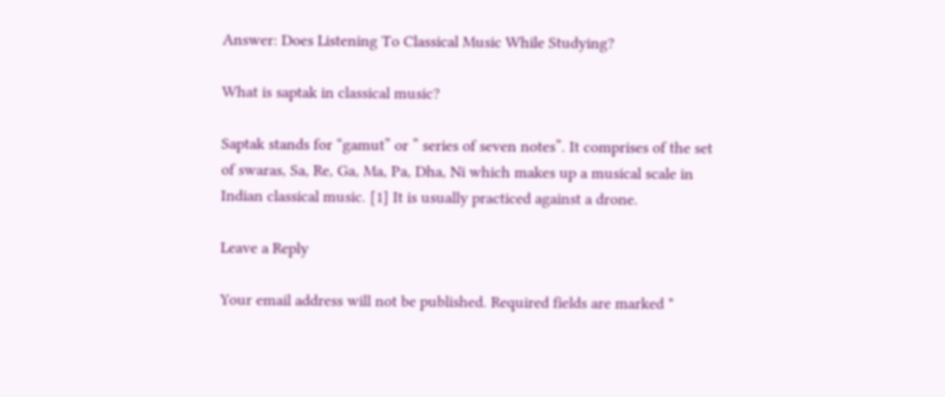Answer: Does Listening To Classical Music While Studying?

What is saptak in classical music?

Saptak stands for “gamut” or ” series of seven notes”. It comprises of the set of swaras, Sa, Re, Ga, Ma, Pa, Dha, Ni which makes up a musical scale in Indian classical music. [1] It is usually practiced against a drone.

Leave a Reply

Your email address will not be published. Required fields are marked *